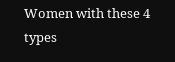Women with these 4 types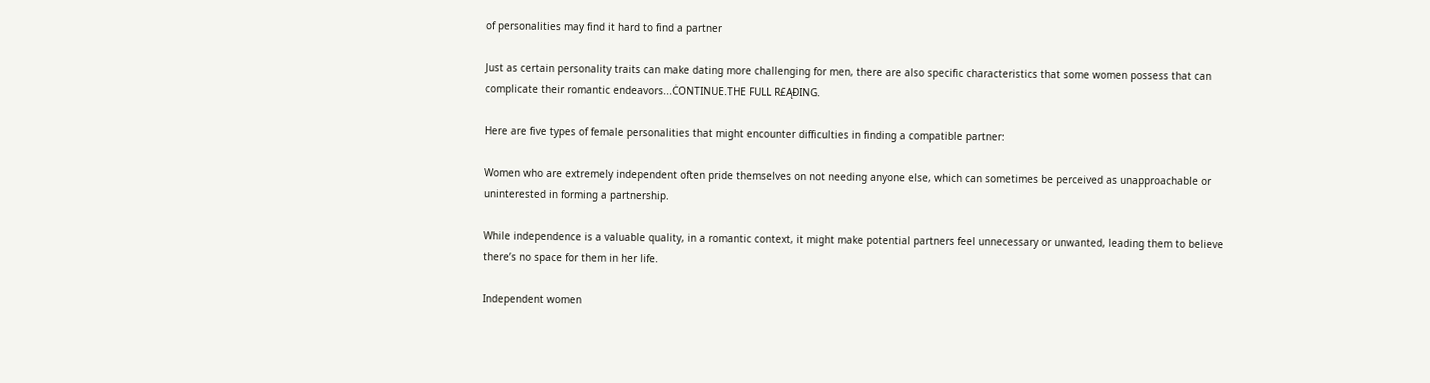of personalities may find it hard to find a partner

Just as certain personality traits can make dating more challenging for men, there are also specific characteristics that some women possess that can complicate their romantic endeavors...ĊONTINUE.THE FULL R£ĄÐING.

Here are five types of female personalities that might encounter difficulties in finding a compatible partner:

Women who are extremely independent often pride themselves on not needing anyone else, which can sometimes be perceived as unapproachable or uninterested in forming a partnership.

While independence is a valuable quality, in a romantic context, it might make potential partners feel unnecessary or unwanted, leading them to believe there’s no space for them in her life.

Independent women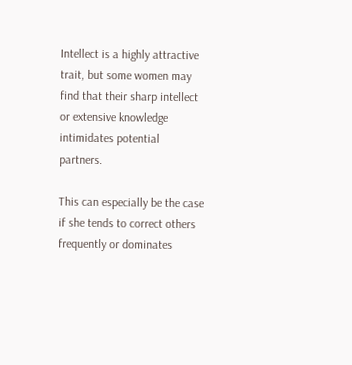Intellect is a highly attractive trait, but some women may find that their sharp intellect or extensive knowledge intimidates potential partners.

This can especially be the case if she tends to correct others frequently or dominates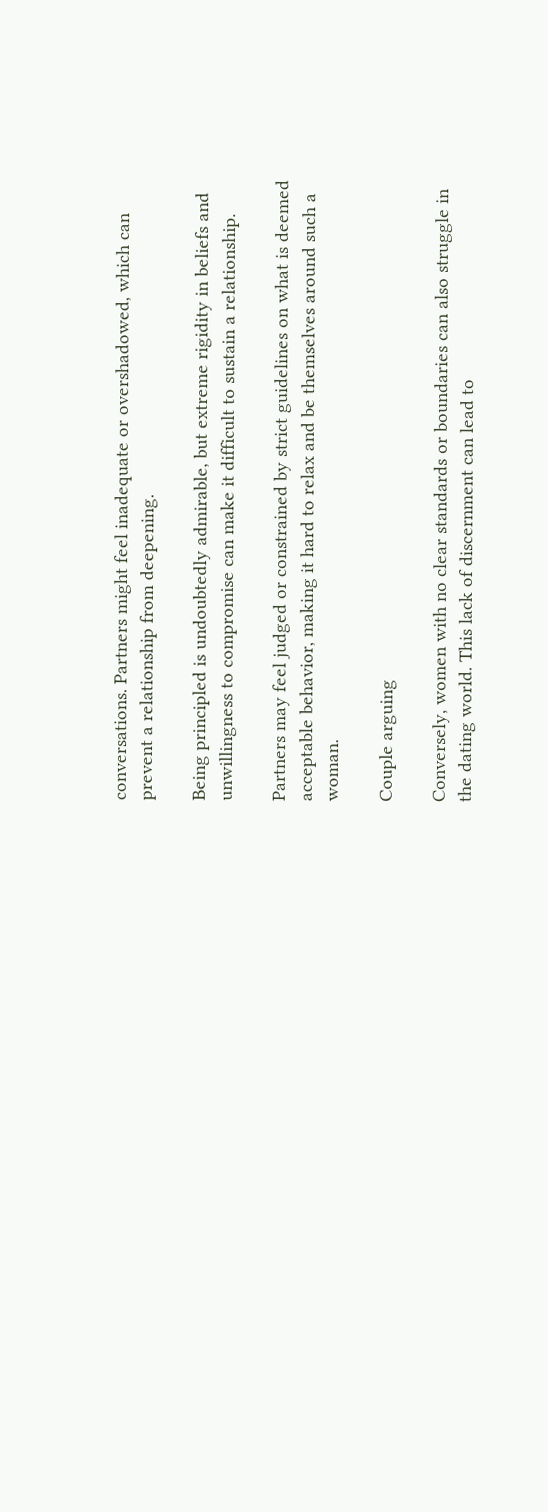conversations. Partners might feel inadequate or overshadowed, which can prevent a relationship from deepening.

Being principled is undoubtedly admirable, but extreme rigidity in beliefs and unwillingness to compromise can make it difficult to sustain a relationship.

Partners may feel judged or constrained by strict guidelines on what is deemed acceptable behavior, making it hard to relax and be themselves around such a woman.

Couple arguing

Conversely, women with no clear standards or boundaries can also struggle in the dating world. This lack of discernment can lead to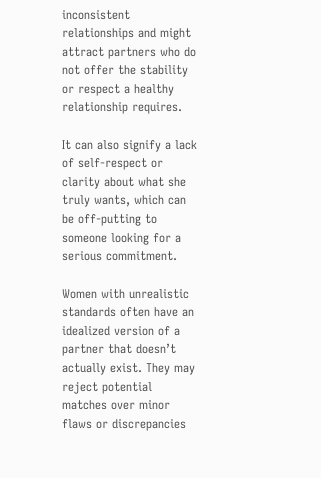inconsistent relationships and might attract partners who do not offer the stability or respect a healthy relationship requires.

It can also signify a lack of self-respect or clarity about what she truly wants, which can be off-putting to someone looking for a serious commitment.

Women with unrealistic standards often have an idealized version of a partner that doesn’t actually exist. They may reject potential matches over minor flaws or discrepancies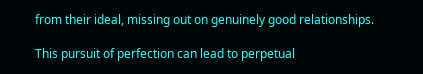from their ideal, missing out on genuinely good relationships.

This pursuit of perfection can lead to perpetual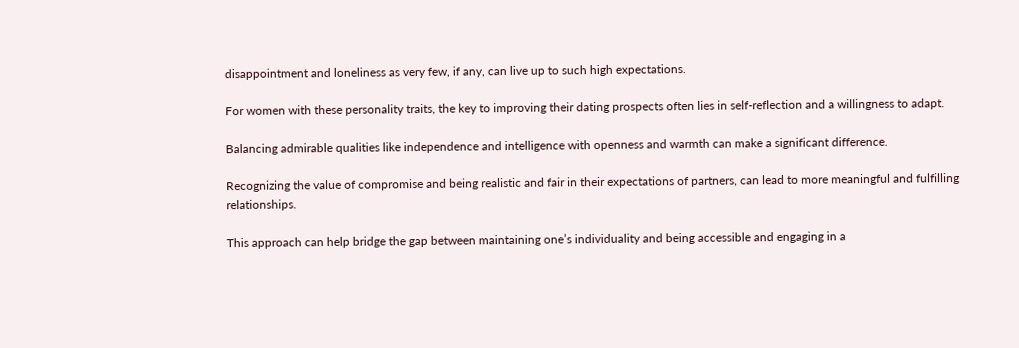disappointment and loneliness as very few, if any, can live up to such high expectations.

For women with these personality traits, the key to improving their dating prospects often lies in self-reflection and a willingness to adapt.

Balancing admirable qualities like independence and intelligence with openness and warmth can make a significant difference.

Recognizing the value of compromise and being realistic and fair in their expectations of partners, can lead to more meaningful and fulfilling relationships.

This approach can help bridge the gap between maintaining one’s individuality and being accessible and engaging in a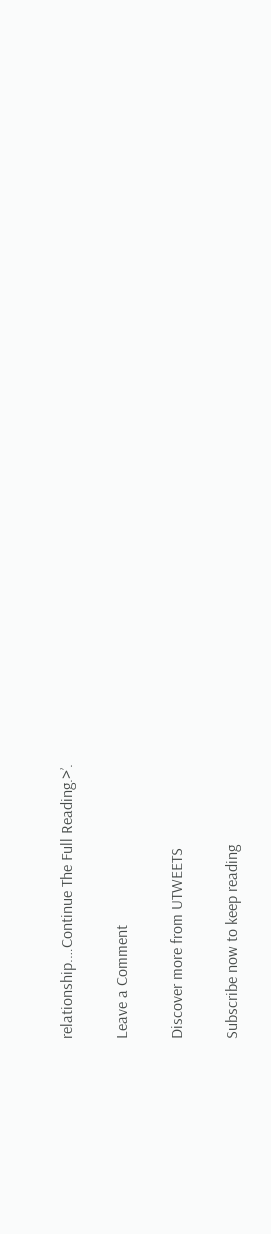relationship.…Continue The Full Reading.>’.

Leave a Comment

Discover more from UTWEETS

Subscribe now to keep reading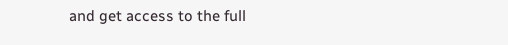and get access to the full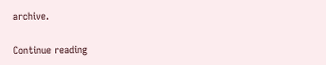archive.

Continue reading